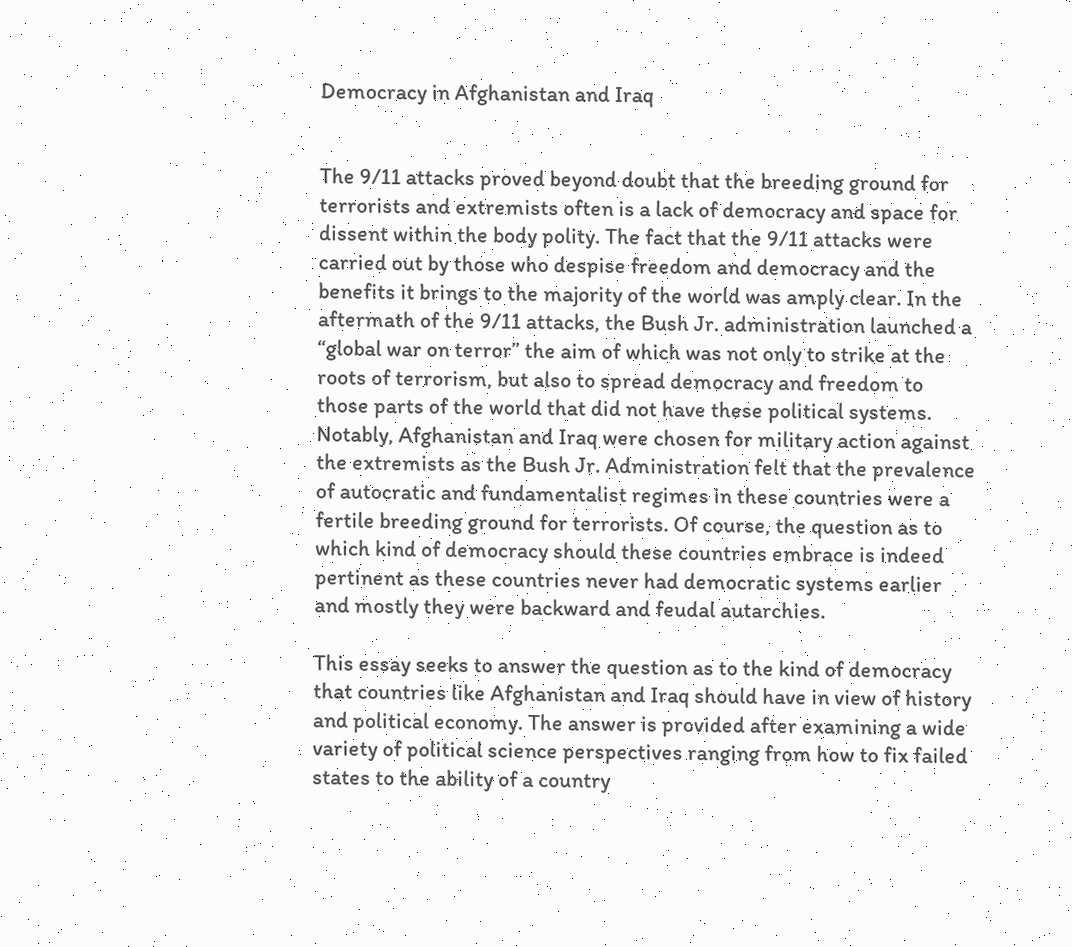Democracy in Afghanistan and Iraq


The 9/11 attacks proved beyond doubt that the breeding ground for terrorists and extremists often is a lack of democracy and space for dissent within the body polity. The fact that the 9/11 attacks were carried out by those who despise freedom and democracy and the benefits it brings to the majority of the world was amply clear. In the aftermath of the 9/11 attacks, the Bush Jr. administration launched a “global war on terror” the aim of which was not only to strike at the roots of terrorism, but also to spread democracy and freedom to those parts of the world that did not have these political systems. Notably, Afghanistan and Iraq were chosen for military action against the extremists as the Bush Jr. Administration felt that the prevalence of autocratic and fundamentalist regimes in these countries were a fertile breeding ground for terrorists. Of course, the question as to which kind of democracy should these countries embrace is indeed pertinent as these countries never had democratic systems earlier and mostly they were backward and feudal autarchies.

This essay seeks to answer the question as to the kind of democracy that countries like Afghanistan and Iraq should have in view of history and political economy. The answer is provided after examining a wide variety of political science perspectives ranging from how to fix failed states to the ability of a country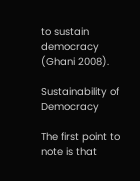to sustain democracy (Ghani 2008).

Sustainability of Democracy

The first point to note is that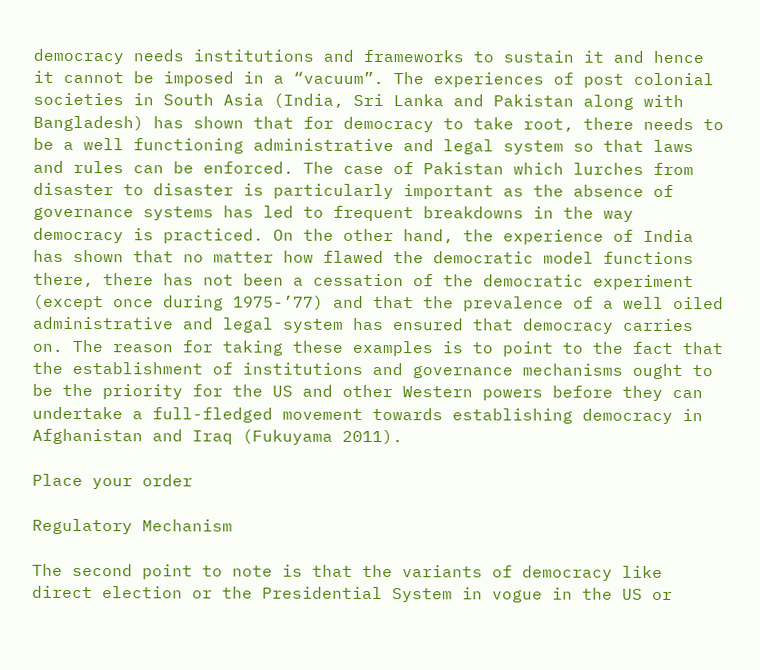democracy needs institutions and frameworks to sustain it and hence it cannot be imposed in a “vacuum”. The experiences of post colonial societies in South Asia (India, Sri Lanka and Pakistan along with Bangladesh) has shown that for democracy to take root, there needs to be a well functioning administrative and legal system so that laws and rules can be enforced. The case of Pakistan which lurches from disaster to disaster is particularly important as the absence of governance systems has led to frequent breakdowns in the way democracy is practiced. On the other hand, the experience of India has shown that no matter how flawed the democratic model functions there, there has not been a cessation of the democratic experiment (except once during 1975-’77) and that the prevalence of a well oiled administrative and legal system has ensured that democracy carries on. The reason for taking these examples is to point to the fact that the establishment of institutions and governance mechanisms ought to be the priority for the US and other Western powers before they can undertake a full-fledged movement towards establishing democracy in Afghanistan and Iraq (Fukuyama 2011).

Place your order

Regulatory Mechanism

The second point to note is that the variants of democracy like direct election or the Presidential System in vogue in the US or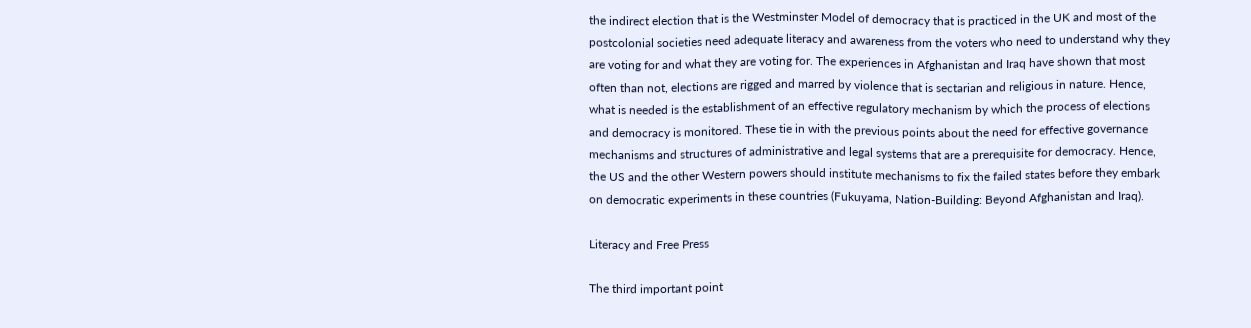the indirect election that is the Westminster Model of democracy that is practiced in the UK and most of the postcolonial societies need adequate literacy and awareness from the voters who need to understand why they are voting for and what they are voting for. The experiences in Afghanistan and Iraq have shown that most often than not, elections are rigged and marred by violence that is sectarian and religious in nature. Hence, what is needed is the establishment of an effective regulatory mechanism by which the process of elections and democracy is monitored. These tie in with the previous points about the need for effective governance mechanisms and structures of administrative and legal systems that are a prerequisite for democracy. Hence, the US and the other Western powers should institute mechanisms to fix the failed states before they embark on democratic experiments in these countries (Fukuyama, Nation-Building: Beyond Afghanistan and Iraq).

Literacy and Free Press

The third important point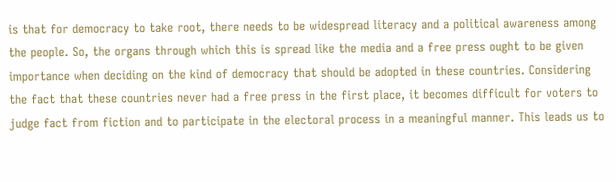is that for democracy to take root, there needs to be widespread literacy and a political awareness among the people. So, the organs through which this is spread like the media and a free press ought to be given importance when deciding on the kind of democracy that should be adopted in these countries. Considering the fact that these countries never had a free press in the first place, it becomes difficult for voters to judge fact from fiction and to participate in the electoral process in a meaningful manner. This leads us to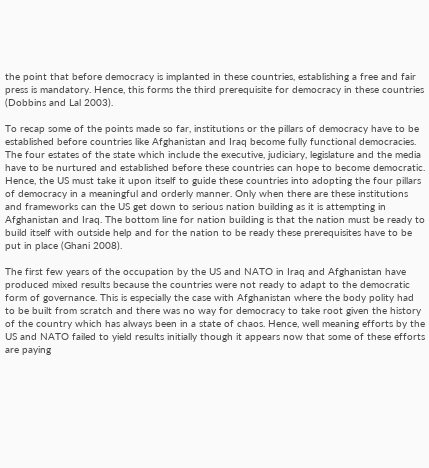the point that before democracy is implanted in these countries, establishing a free and fair press is mandatory. Hence, this forms the third prerequisite for democracy in these countries (Dobbins and Lal 2003).

To recap some of the points made so far, institutions or the pillars of democracy have to be established before countries like Afghanistan and Iraq become fully functional democracies. The four estates of the state which include the executive, judiciary, legislature and the media have to be nurtured and established before these countries can hope to become democratic. Hence, the US must take it upon itself to guide these countries into adopting the four pillars of democracy in a meaningful and orderly manner. Only when there are these institutions and frameworks can the US get down to serious nation building as it is attempting in Afghanistan and Iraq. The bottom line for nation building is that the nation must be ready to build itself with outside help and for the nation to be ready these prerequisites have to be put in place (Ghani 2008).

The first few years of the occupation by the US and NATO in Iraq and Afghanistan have produced mixed results because the countries were not ready to adapt to the democratic form of governance. This is especially the case with Afghanistan where the body polity had to be built from scratch and there was no way for democracy to take root given the history of the country which has always been in a state of chaos. Hence, well meaning efforts by the US and NATO failed to yield results initially though it appears now that some of these efforts are paying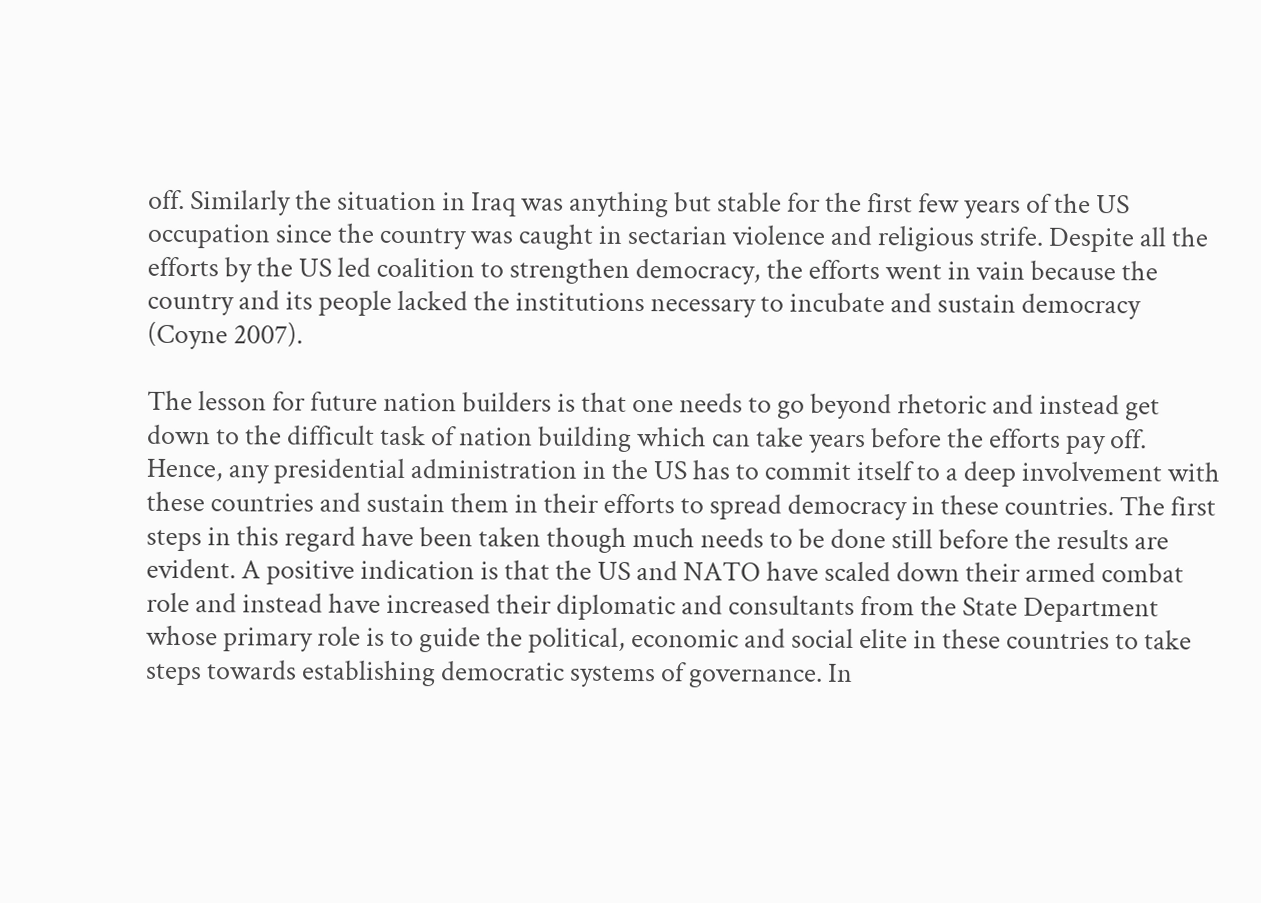off. Similarly the situation in Iraq was anything but stable for the first few years of the US occupation since the country was caught in sectarian violence and religious strife. Despite all the efforts by the US led coalition to strengthen democracy, the efforts went in vain because the country and its people lacked the institutions necessary to incubate and sustain democracy (Coyne 2007).

The lesson for future nation builders is that one needs to go beyond rhetoric and instead get down to the difficult task of nation building which can take years before the efforts pay off. Hence, any presidential administration in the US has to commit itself to a deep involvement with these countries and sustain them in their efforts to spread democracy in these countries. The first steps in this regard have been taken though much needs to be done still before the results are evident. A positive indication is that the US and NATO have scaled down their armed combat role and instead have increased their diplomatic and consultants from the State Department whose primary role is to guide the political, economic and social elite in these countries to take steps towards establishing democratic systems of governance. In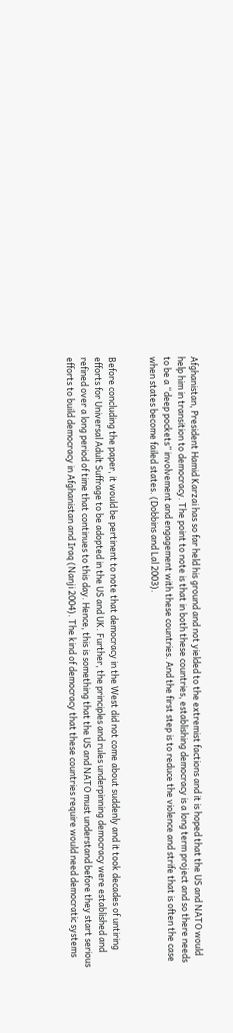Afghanistan, President Hamid Karzai has so far held his ground and not yielded to the extremist factions and it is hoped that the US and NATO would help him in transition to democracy. The point to note is that in both these countries, establishing democracy is a long term project and so there needs to be a “deep pockets” involvement and engagement with these countries. And the first step is to reduce the violence and strife that is often the case when states become failed states. (Dobbins and Lal 2003).


Before concluding the paper, it would be pertinent to note that democracy in the West did not come about suddenly and it took decades of untiring efforts for Universal Adult Suffrage to be adopted in the US and UK. Further, the principles and rules underpinning democracy were established and refined over a long period of time that continues to this day. Hence, this is something that the US and NATO must understand before they start serious efforts to build democracy in Afghanistan and Iraq (Nanji 2004). The kind of democracy that these countries require would need democratic systems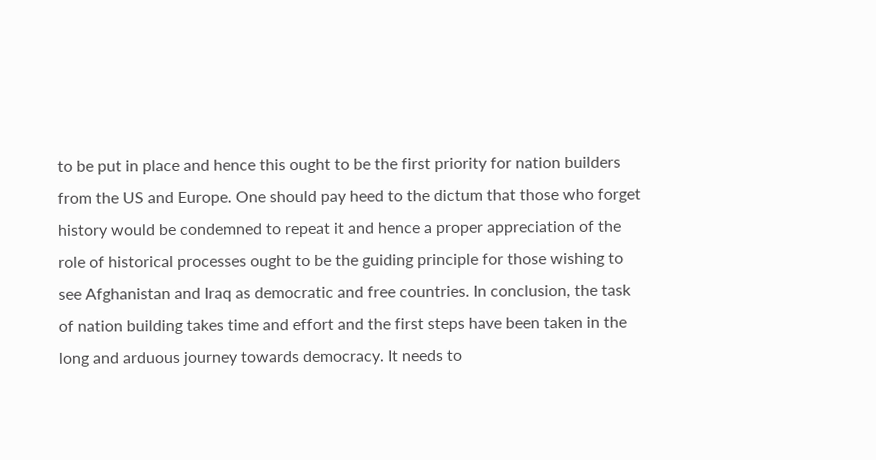to be put in place and hence this ought to be the first priority for nation builders from the US and Europe. One should pay heed to the dictum that those who forget history would be condemned to repeat it and hence a proper appreciation of the role of historical processes ought to be the guiding principle for those wishing to see Afghanistan and Iraq as democratic and free countries. In conclusion, the task of nation building takes time and effort and the first steps have been taken in the long and arduous journey towards democracy. It needs to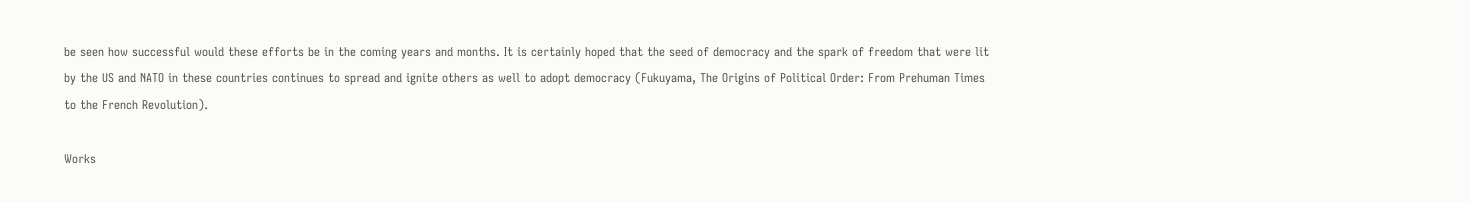be seen how successful would these efforts be in the coming years and months. It is certainly hoped that the seed of democracy and the spark of freedom that were lit by the US and NATO in these countries continues to spread and ignite others as well to adopt democracy (Fukuyama, The Origins of Political Order: From Prehuman Times to the French Revolution).

Works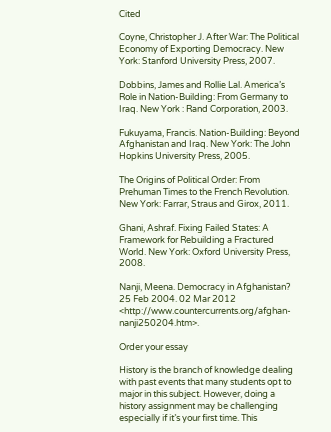Cited

Coyne, Christopher J. After War: The Political Economy of Exporting Democracy. New York: Stanford University Press, 2007.

Dobbins, James and Rollie Lal. America’s Role in Nation-Building: From Germany to Iraq. New York : Rand Corporation, 2003.

Fukuyama, Francis. Nation-Building: Beyond Afghanistan and Iraq. New York: The John Hopkins University Press, 2005.

The Origins of Political Order: From Prehuman Times to the French Revolution. New York: Farrar, Straus and Girox, 2011.

Ghani, Ashraf. Fixing Failed States: A Framework for Rebuilding a Fractured World. New York: Oxford University Press, 2008.

Nanji, Meena. Democracy in Afghanistan? 25 Feb 2004. 02 Mar 2012 <http://www.countercurrents.org/afghan-nanji250204.htm>.

Order your essay

History is the branch of knowledge dealing with past events that many students opt to major in this subject. However, doing a history assignment may be challenging especially if it’s your first time. This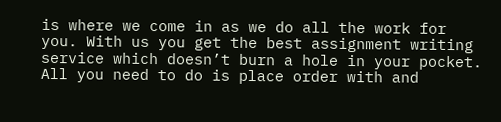is where we come in as we do all the work for you. With us you get the best assignment writing service which doesn’t burn a hole in your pocket. All you need to do is place order with and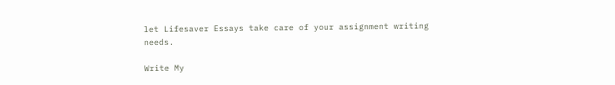let Lifesaver Essays take care of your assignment writing needs.

Write My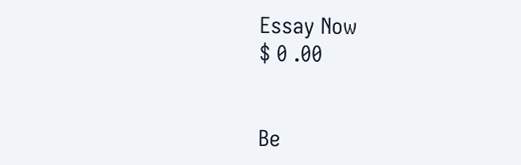Essay Now
$ 0 .00


Be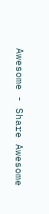Awesome - Share Awesome